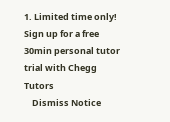1. Limited time only! Sign up for a free 30min personal tutor trial with Chegg Tutors
    Dismiss Notice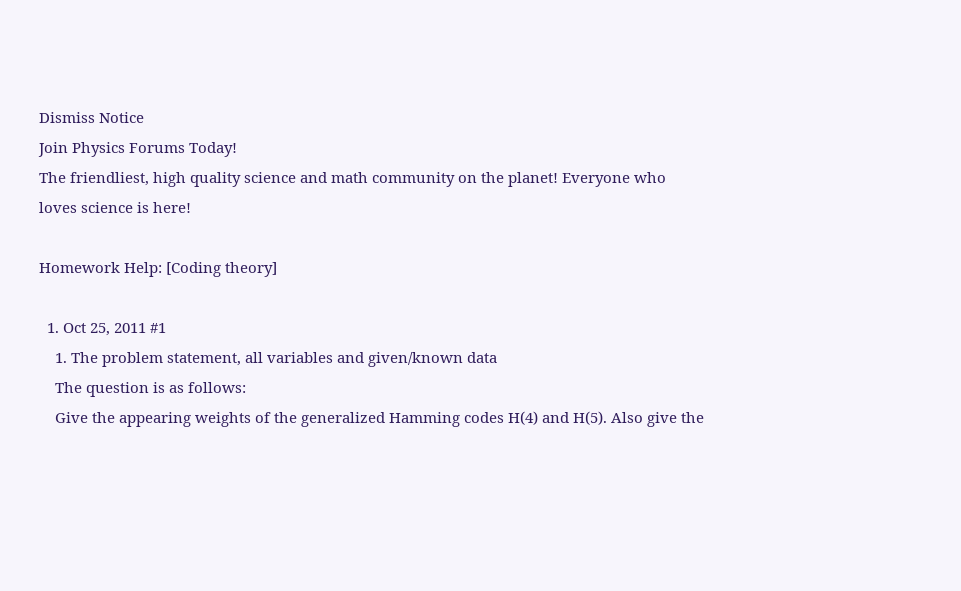Dismiss Notice
Join Physics Forums Today!
The friendliest, high quality science and math community on the planet! Everyone who loves science is here!

Homework Help: [Coding theory]

  1. Oct 25, 2011 #1
    1. The problem statement, all variables and given/known data
    The question is as follows:
    Give the appearing weights of the generalized Hamming codes H(4) and H(5). Also give the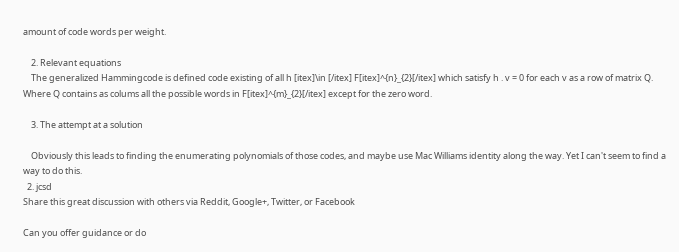amount of code words per weight.

    2. Relevant equations
    The generalized Hammingcode is defined code existing of all h [itex]\in [/itex] F[itex]^{n}_{2}[/itex] which satisfy h . v = 0 for each v as a row of matrix Q. Where Q contains as colums all the possible words in F[itex]^{m}_{2}[/itex] except for the zero word.

    3. The attempt at a solution

    Obviously this leads to finding the enumerating polynomials of those codes, and maybe use Mac Williams identity along the way. Yet I can't seem to find a way to do this.
  2. jcsd
Share this great discussion with others via Reddit, Google+, Twitter, or Facebook

Can you offer guidance or do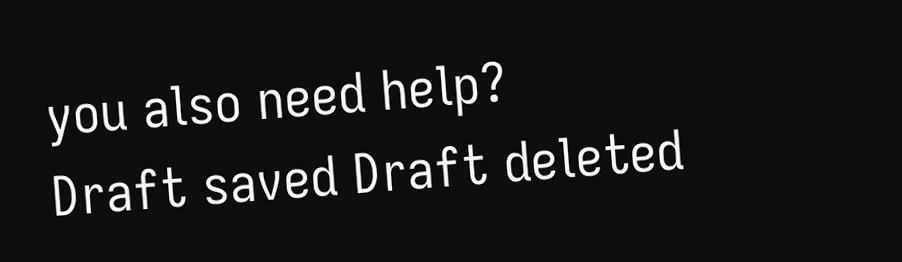you also need help?
Draft saved Draft deleted